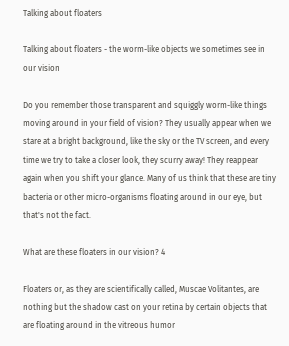Talking about floaters

Talking about floaters - the worm-like objects we sometimes see in our vision

Do you remember those transparent and squiggly worm-like things moving around in your field of vision? They usually appear when we stare at a bright background, like the sky or the TV screen, and every time we try to take a closer look, they scurry away! They reappear again when you shift your glance. Many of us think that these are tiny bacteria or other micro-organisms floating around in our eye, but that's not the fact.

What are these floaters in our vision? 4

Floaters or, as they are scientifically called, Muscae Volitantes, are nothing but the shadow cast on your retina by certain objects that are floating around in the vitreous humor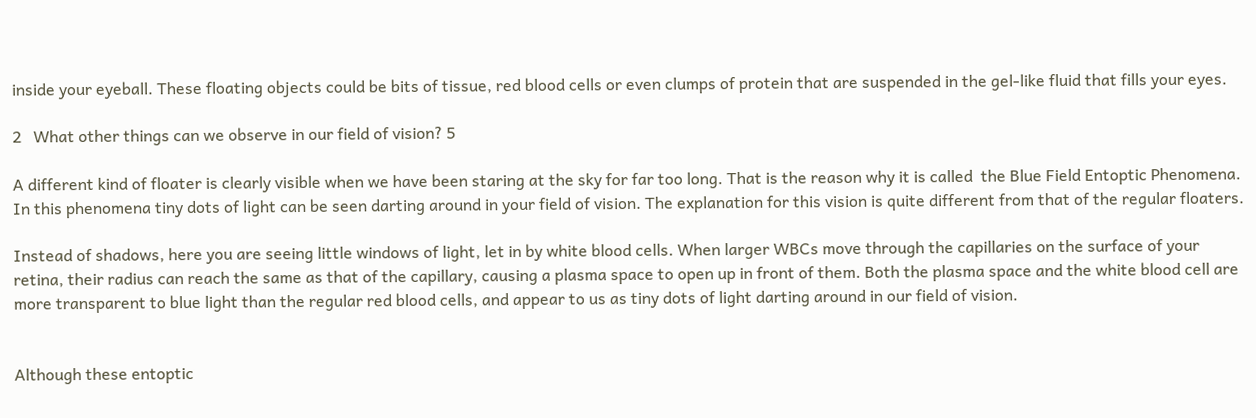inside your eyeball. These floating objects could be bits of tissue, red blood cells or even clumps of protein that are suspended in the gel-like fluid that fills your eyes.

2   What other things can we observe in our field of vision? 5

A different kind of floater is clearly visible when we have been staring at the sky for far too long. That is the reason why it is called  the Blue Field Entoptic Phenomena. In this phenomena tiny dots of light can be seen darting around in your field of vision. The explanation for this vision is quite different from that of the regular floaters.

Instead of shadows, here you are seeing little windows of light, let in by white blood cells. When larger WBCs move through the capillaries on the surface of your retina, their radius can reach the same as that of the capillary, causing a plasma space to open up in front of them. Both the plasma space and the white blood cell are more transparent to blue light than the regular red blood cells, and appear to us as tiny dots of light darting around in our field of vision.


Although these entoptic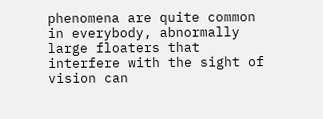phenomena are quite common in everybody, abnormally large floaters that interfere with the sight of vision can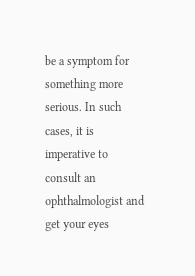be a symptom for something more serious. In such cases, it is imperative to consult an ophthalmologist and get your eyes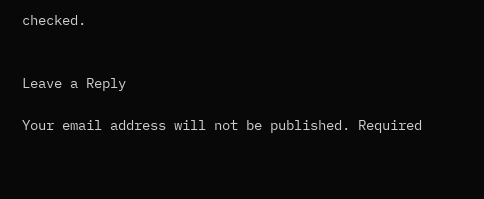checked.


Leave a Reply

Your email address will not be published. Required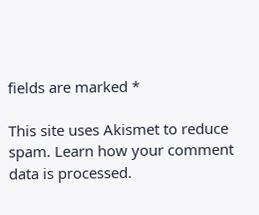fields are marked *

This site uses Akismet to reduce spam. Learn how your comment data is processed.